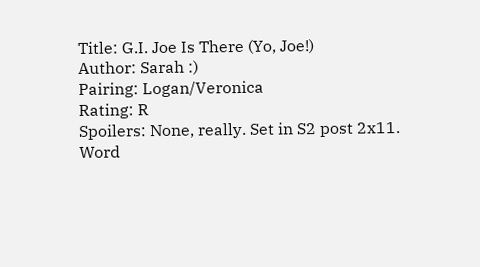Title: G.I. Joe Is There (Yo, Joe!)
Author: Sarah :)
Pairing: Logan/Veronica
Rating: R
Spoilers: None, really. Set in S2 post 2x11.
Word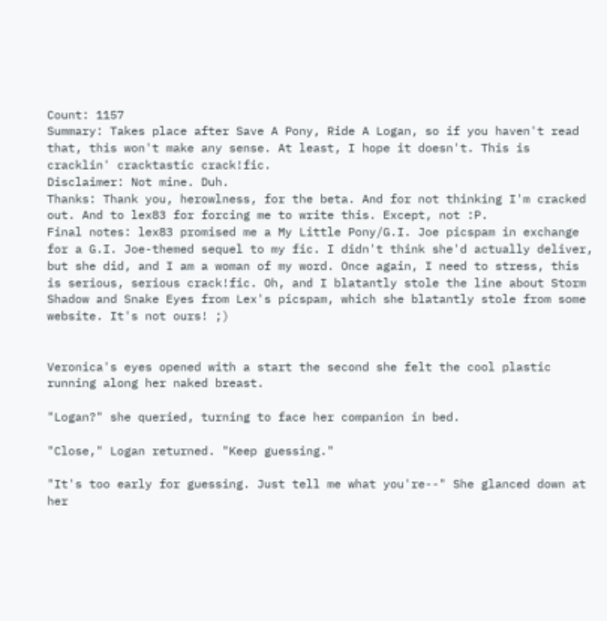Count: 1157
Summary: Takes place after Save A Pony, Ride A Logan, so if you haven't read that, this won't make any sense. At least, I hope it doesn't. This is cracklin' cracktastic crack!fic.
Disclaimer: Not mine. Duh.
Thanks: Thank you, herowlness, for the beta. And for not thinking I'm cracked out. And to lex83 for forcing me to write this. Except, not :P.
Final notes: lex83 promised me a My Little Pony/G.I. Joe picspam in exchange for a G.I. Joe-themed sequel to my fic. I didn't think she'd actually deliver, but she did, and I am a woman of my word. Once again, I need to stress, this is serious, serious crack!fic. Oh, and I blatantly stole the line about Storm Shadow and Snake Eyes from Lex's picspam, which she blatantly stole from some website. It's not ours! ;)


Veronica's eyes opened with a start the second she felt the cool plastic running along her naked breast.

"Logan?" she queried, turning to face her companion in bed.

"Close," Logan returned. "Keep guessing."

"It's too early for guessing. Just tell me what you're--" She glanced down at her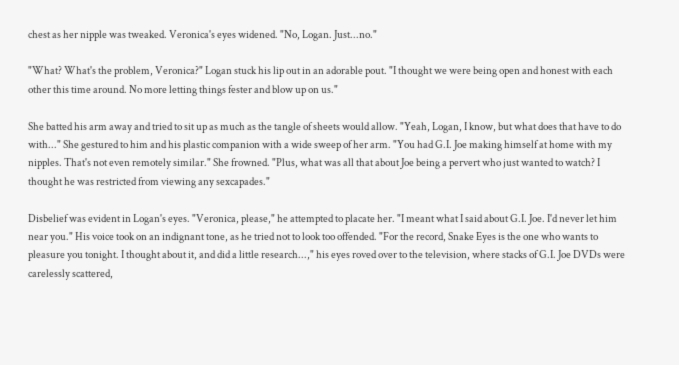chest as her nipple was tweaked. Veronica's eyes widened. "No, Logan. Just...no."

"What? What's the problem, Veronica?" Logan stuck his lip out in an adorable pout. "I thought we were being open and honest with each other this time around. No more letting things fester and blow up on us."

She batted his arm away and tried to sit up as much as the tangle of sheets would allow. "Yeah, Logan, I know, but what does that have to do with..." She gestured to him and his plastic companion with a wide sweep of her arm. "You had G.I. Joe making himself at home with my nipples. That's not even remotely similar." She frowned. "Plus, what was all that about Joe being a pervert who just wanted to watch? I thought he was restricted from viewing any sexcapades."

Disbelief was evident in Logan's eyes. "Veronica, please," he attempted to placate her. "I meant what I said about G.I. Joe. I'd never let him near you." His voice took on an indignant tone, as he tried not to look too offended. "For the record, Snake Eyes is the one who wants to pleasure you tonight. I thought about it, and did a little research...," his eyes roved over to the television, where stacks of G.I. Joe DVDs were carelessly scattered,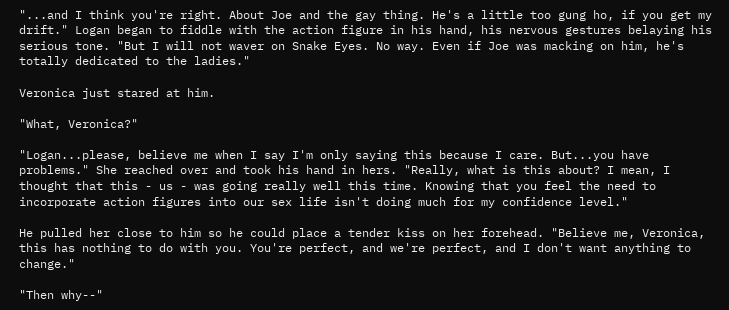"...and I think you're right. About Joe and the gay thing. He's a little too gung ho, if you get my drift." Logan began to fiddle with the action figure in his hand, his nervous gestures belaying his serious tone. "But I will not waver on Snake Eyes. No way. Even if Joe was macking on him, he's totally dedicated to the ladies."

Veronica just stared at him.

"What, Veronica?"

"Logan...please, believe me when I say I'm only saying this because I care. But...you have problems." She reached over and took his hand in hers. "Really, what is this about? I mean, I thought that this - us - was going really well this time. Knowing that you feel the need to incorporate action figures into our sex life isn't doing much for my confidence level."

He pulled her close to him so he could place a tender kiss on her forehead. "Believe me, Veronica, this has nothing to do with you. You're perfect, and we're perfect, and I don't want anything to change."

"Then why--"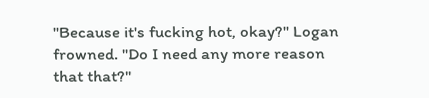"Because it's fucking hot, okay?" Logan frowned. "Do I need any more reason that that?"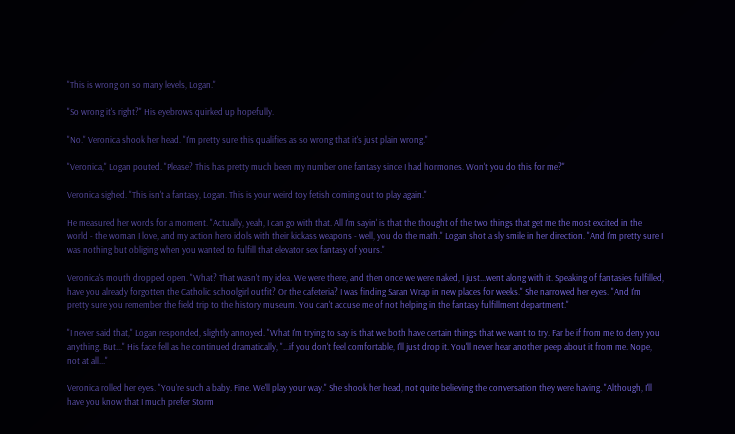"This is wrong on so many levels, Logan."

"So wrong it's right?" His eyebrows quirked up hopefully.

"No." Veronica shook her head. "I'm pretty sure this qualifies as so wrong that it's just plain wrong."

"Veronica," Logan pouted. "Please? This has pretty much been my number one fantasy since I had hormones. Won't you do this for me?"

Veronica sighed. "This isn't a fantasy, Logan. This is your weird toy fetish coming out to play again."

He measured her words for a moment. "Actually, yeah, I can go with that. All I'm sayin' is that the thought of the two things that get me the most excited in the world - the woman I love, and my action hero idols with their kickass weapons - well, you do the math." Logan shot a sly smile in her direction. "And I'm pretty sure I was nothing but obliging when you wanted to fulfill that elevator sex fantasy of yours."

Veronica's mouth dropped open. "What? That wasn't my idea. We were there, and then once we were naked, I just...went along with it. Speaking of fantasies fulfilled, have you already forgotten the Catholic schoolgirl outfit? Or the cafeteria? I was finding Saran Wrap in new places for weeks." She narrowed her eyes. "And I'm pretty sure you remember the field trip to the history museum. You can't accuse me of not helping in the fantasy fulfillment department."

"I never said that," Logan responded, slightly annoyed. "What I'm trying to say is that we both have certain things that we want to try. Far be if from me to deny you anything. But..." His face fell as he continued dramatically, "...if you don't feel comfortable, I'll just drop it. You'll never hear another peep about it from me. Nope, not at all..."

Veronica rolled her eyes. "You're such a baby. Fine. We'll play your way." She shook her head, not quite believing the conversation they were having. "Although, I'll have you know that I much prefer Storm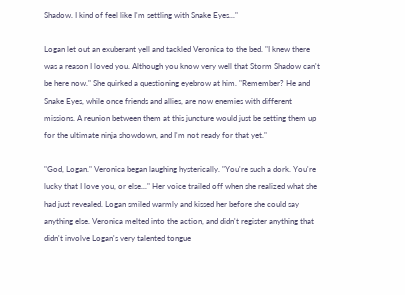Shadow. I kind of feel like I'm settling with Snake Eyes..."

Logan let out an exuberant yell and tackled Veronica to the bed. "I knew there was a reason I loved you. Although you know very well that Storm Shadow can't be here now." She quirked a questioning eyebrow at him. "Remember? He and Snake Eyes, while once friends and allies, are now enemies with different missions. A reunion between them at this juncture would just be setting them up for the ultimate ninja showdown, and I'm not ready for that yet."

"God, Logan." Veronica began laughing hysterically. "You're such a dork. You're lucky that I love you, or else..." Her voice trailed off when she realized what she had just revealed. Logan smiled warmly and kissed her before she could say anything else. Veronica melted into the action, and didn't register anything that didn't involve Logan's very talented tongue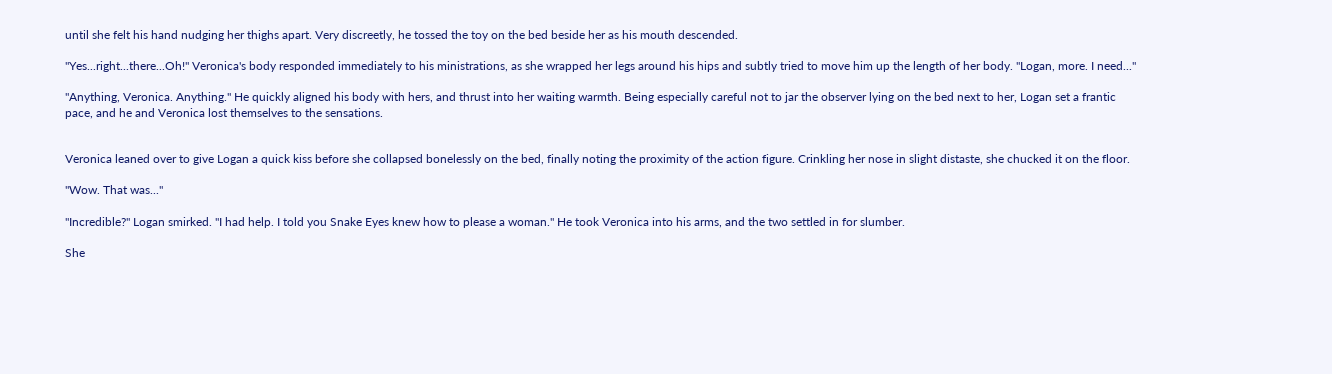until she felt his hand nudging her thighs apart. Very discreetly, he tossed the toy on the bed beside her as his mouth descended.

"Yes...right...there...Oh!" Veronica's body responded immediately to his ministrations, as she wrapped her legs around his hips and subtly tried to move him up the length of her body. "Logan, more. I need..."

"Anything, Veronica. Anything." He quickly aligned his body with hers, and thrust into her waiting warmth. Being especially careful not to jar the observer lying on the bed next to her, Logan set a frantic pace, and he and Veronica lost themselves to the sensations.


Veronica leaned over to give Logan a quick kiss before she collapsed bonelessly on the bed, finally noting the proximity of the action figure. Crinkling her nose in slight distaste, she chucked it on the floor.

"Wow. That was..."

"Incredible?" Logan smirked. "I had help. I told you Snake Eyes knew how to please a woman." He took Veronica into his arms, and the two settled in for slumber.

She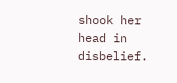shook her head in disbelief.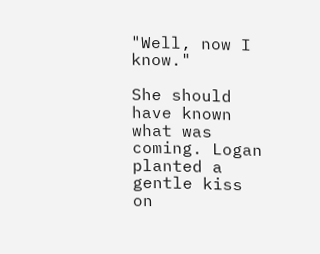"Well, now I know."

She should have known what was coming. Logan planted a gentle kiss on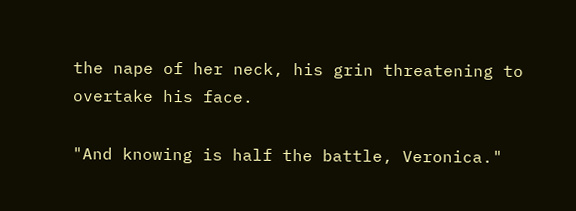the nape of her neck, his grin threatening to overtake his face.

"And knowing is half the battle, Veronica."